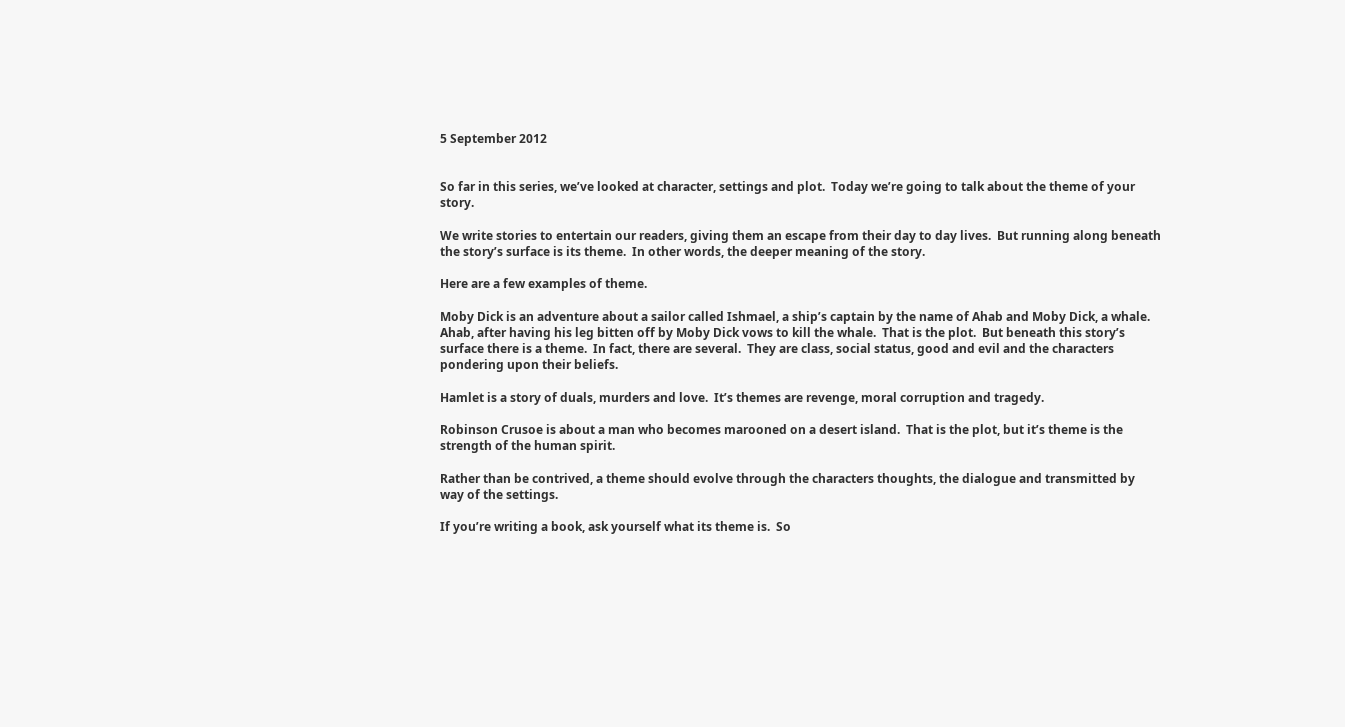5 September 2012


So far in this series, we’ve looked at character, settings and plot.  Today we’re going to talk about the theme of your story.

We write stories to entertain our readers, giving them an escape from their day to day lives.  But running along beneath the story’s surface is its theme.  In other words, the deeper meaning of the story.

Here are a few examples of theme.

Moby Dick is an adventure about a sailor called Ishmael, a ship’s captain by the name of Ahab and Moby Dick, a whale.  Ahab, after having his leg bitten off by Moby Dick vows to kill the whale.  That is the plot.  But beneath this story’s surface there is a theme.  In fact, there are several.  They are class, social status, good and evil and the characters pondering upon their beliefs.

Hamlet is a story of duals, murders and love.  It’s themes are revenge, moral corruption and tragedy.

Robinson Crusoe is about a man who becomes marooned on a desert island.  That is the plot, but it’s theme is the strength of the human spirit.

Rather than be contrived, a theme should evolve through the characters thoughts, the dialogue and transmitted by way of the settings.

If you’re writing a book, ask yourself what its theme is.  So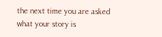the next time you are asked what your story is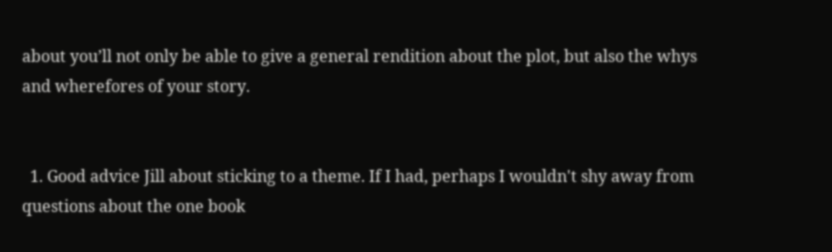about you’ll not only be able to give a general rendition about the plot, but also the whys and wherefores of your story.


  1. Good advice Jill about sticking to a theme. If I had, perhaps I wouldn't shy away from questions about the one book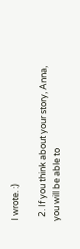I wrote. :)

  2. If you think about your story, Anna, you will be able to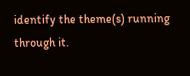identify the theme(s) running through it.